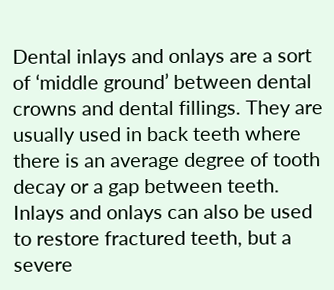Dental inlays and onlays are a sort of ‘middle ground’ between dental crowns and dental fillings. They are usually used in back teeth where there is an average degree of tooth decay or a gap between teeth. Inlays and onlays can also be used to restore fractured teeth, but a severe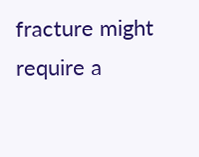fracture might require a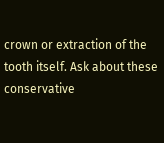crown or extraction of the tooth itself. Ask about these conservative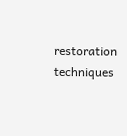restoration techniques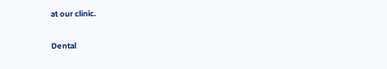at our clinic.

Dental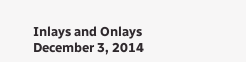Inlays and Onlays December 3, 2014